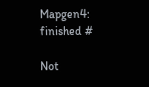Mapgen4: finished #

Not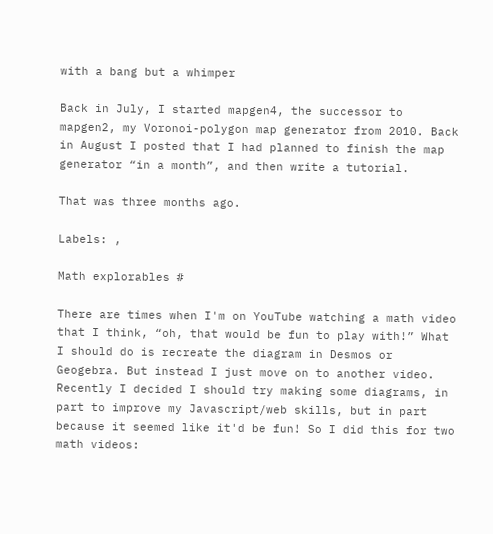with a bang but a whimper

Back in July, I started mapgen4, the successor to mapgen2, my Voronoi-polygon map generator from 2010. Back in August I posted that I had planned to finish the map generator “in a month”, and then write a tutorial.

That was three months ago.

Labels: ,

Math explorables #

There are times when I'm on YouTube watching a math video that I think, “oh, that would be fun to play with!” What I should do is recreate the diagram in Desmos or Geogebra. But instead I just move on to another video. Recently I decided I should try making some diagrams, in part to improve my Javascript/web skills, but in part because it seemed like it'd be fun! So I did this for two math videos: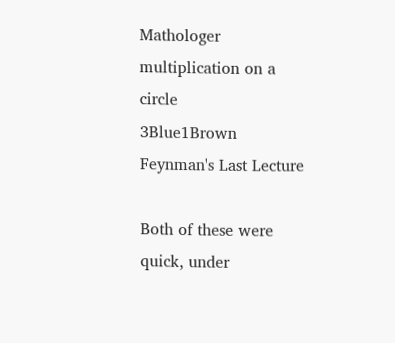Mathologer multiplication on a circle
3Blue1Brown Feynman's Last Lecture

Both of these were quick, under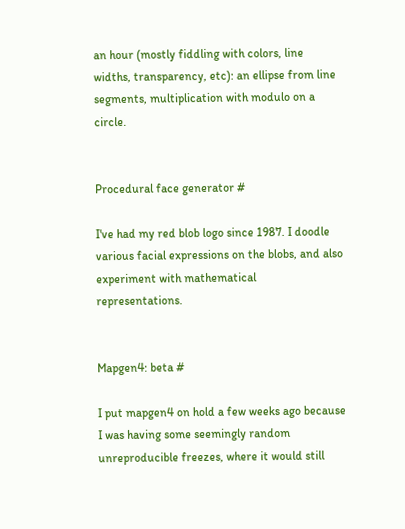an hour (mostly fiddling with colors, line widths, transparency, etc): an ellipse from line segments, multiplication with modulo on a circle.


Procedural face generator #

I've had my red blob logo since 1987. I doodle various facial expressions on the blobs, and also experiment with mathematical representations.


Mapgen4: beta #

I put mapgen4 on hold a few weeks ago because I was having some seemingly random unreproducible freezes, where it would still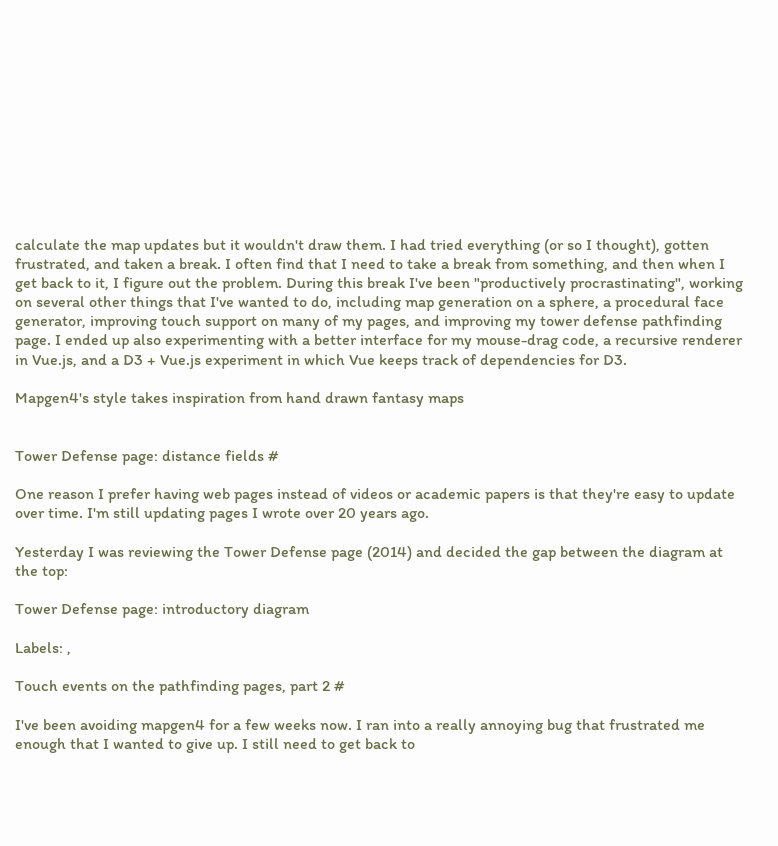calculate the map updates but it wouldn't draw them. I had tried everything (or so I thought), gotten frustrated, and taken a break. I often find that I need to take a break from something, and then when I get back to it, I figure out the problem. During this break I've been "productively procrastinating", working on several other things that I've wanted to do, including map generation on a sphere, a procedural face generator, improving touch support on many of my pages, and improving my tower defense pathfinding page. I ended up also experimenting with a better interface for my mouse-drag code, a recursive renderer in Vue.js, and a D3 + Vue.js experiment in which Vue keeps track of dependencies for D3.

Mapgen4's style takes inspiration from hand drawn fantasy maps


Tower Defense page: distance fields #

One reason I prefer having web pages instead of videos or academic papers is that they're easy to update over time. I'm still updating pages I wrote over 20 years ago.

Yesterday I was reviewing the Tower Defense page (2014) and decided the gap between the diagram at the top:

Tower Defense page: introductory diagram

Labels: ,

Touch events on the pathfinding pages, part 2 #

I've been avoiding mapgen4 for a few weeks now. I ran into a really annoying bug that frustrated me enough that I wanted to give up. I still need to get back to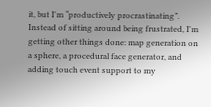it, but I'm “productively procrastinating”. Instead of sitting around being frustrated, I'm getting other things done: map generation on a sphere, a procedural face generator, and adding touch event support to my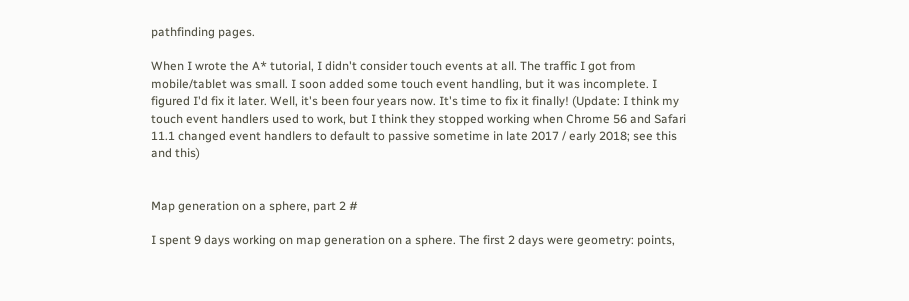pathfinding pages.

When I wrote the A* tutorial, I didn't consider touch events at all. The traffic I got from mobile/tablet was small. I soon added some touch event handling, but it was incomplete. I figured I'd fix it later. Well, it's been four years now. It's time to fix it finally! (Update: I think my touch event handlers used to work, but I think they stopped working when Chrome 56 and Safari 11.1 changed event handlers to default to passive sometime in late 2017 / early 2018; see this and this)


Map generation on a sphere, part 2 #

I spent 9 days working on map generation on a sphere. The first 2 days were geometry: points,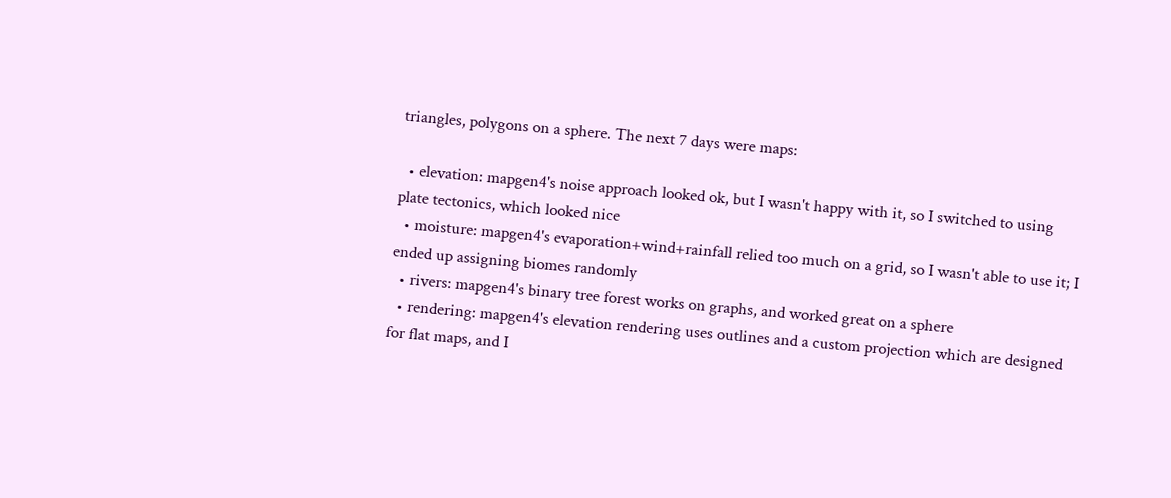triangles, polygons on a sphere. The next 7 days were maps:

  • elevation: mapgen4's noise approach looked ok, but I wasn't happy with it, so I switched to using plate tectonics, which looked nice
  • moisture: mapgen4's evaporation+wind+rainfall relied too much on a grid, so I wasn't able to use it; I ended up assigning biomes randomly
  • rivers: mapgen4's binary tree forest works on graphs, and worked great on a sphere
  • rendering: mapgen4's elevation rendering uses outlines and a custom projection which are designed for flat maps, and I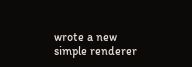wrote a new simple renderer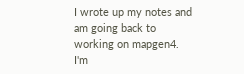I wrote up my notes and am going back to working on mapgen4. I'm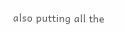also putting all the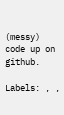(messy) code up on github.

Labels: , ,